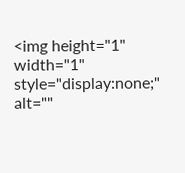<img height="1" width="1" style="display:none;" alt=""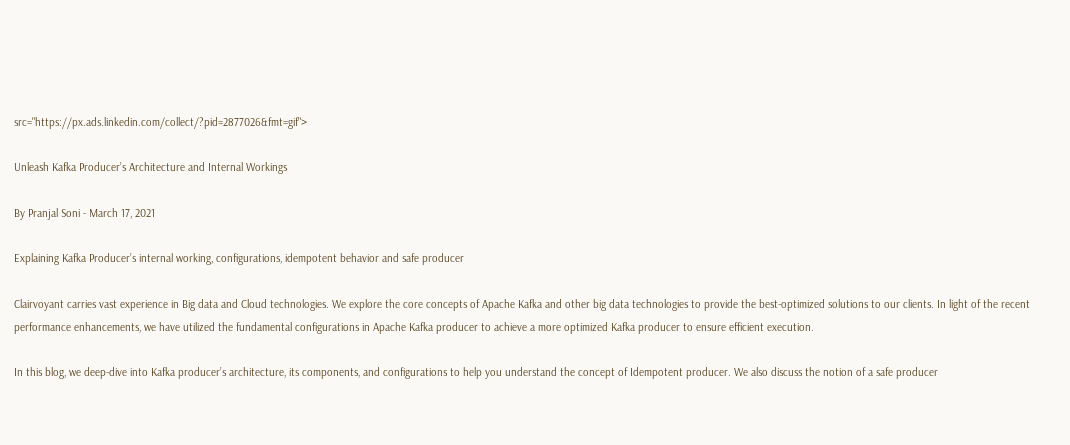src="https://px.ads.linkedin.com/collect/?pid=2877026&fmt=gif">

Unleash Kafka Producer’s Architecture and Internal Workings

By Pranjal Soni - March 17, 2021

Explaining Kafka Producer’s internal working, configurations, idempotent behavior and safe producer

Clairvoyant carries vast experience in Big data and Cloud technologies. We explore the core concepts of Apache Kafka and other big data technologies to provide the best-optimized solutions to our clients. In light of the recent performance enhancements, we have utilized the fundamental configurations in Apache Kafka producer to achieve a more optimized Kafka producer to ensure efficient execution.

In this blog, we deep-dive into Kafka producer’s architecture, its components, and configurations to help you understand the concept of Idempotent producer. We also discuss the notion of a safe producer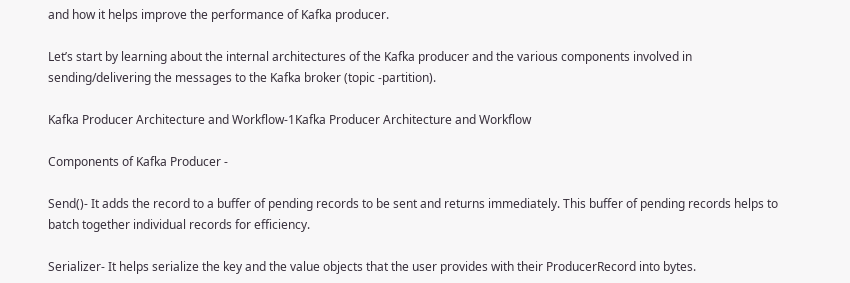and how it helps improve the performance of Kafka producer.

Let’s start by learning about the internal architectures of the Kafka producer and the various components involved in sending/delivering the messages to the Kafka broker (topic -partition).

Kafka Producer Architecture and Workflow-1Kafka Producer Architecture and Workflow

Components of Kafka Producer -

Send()- It adds the record to a buffer of pending records to be sent and returns immediately. This buffer of pending records helps to batch together individual records for efficiency.

Serializer- It helps serialize the key and the value objects that the user provides with their ProducerRecord into bytes.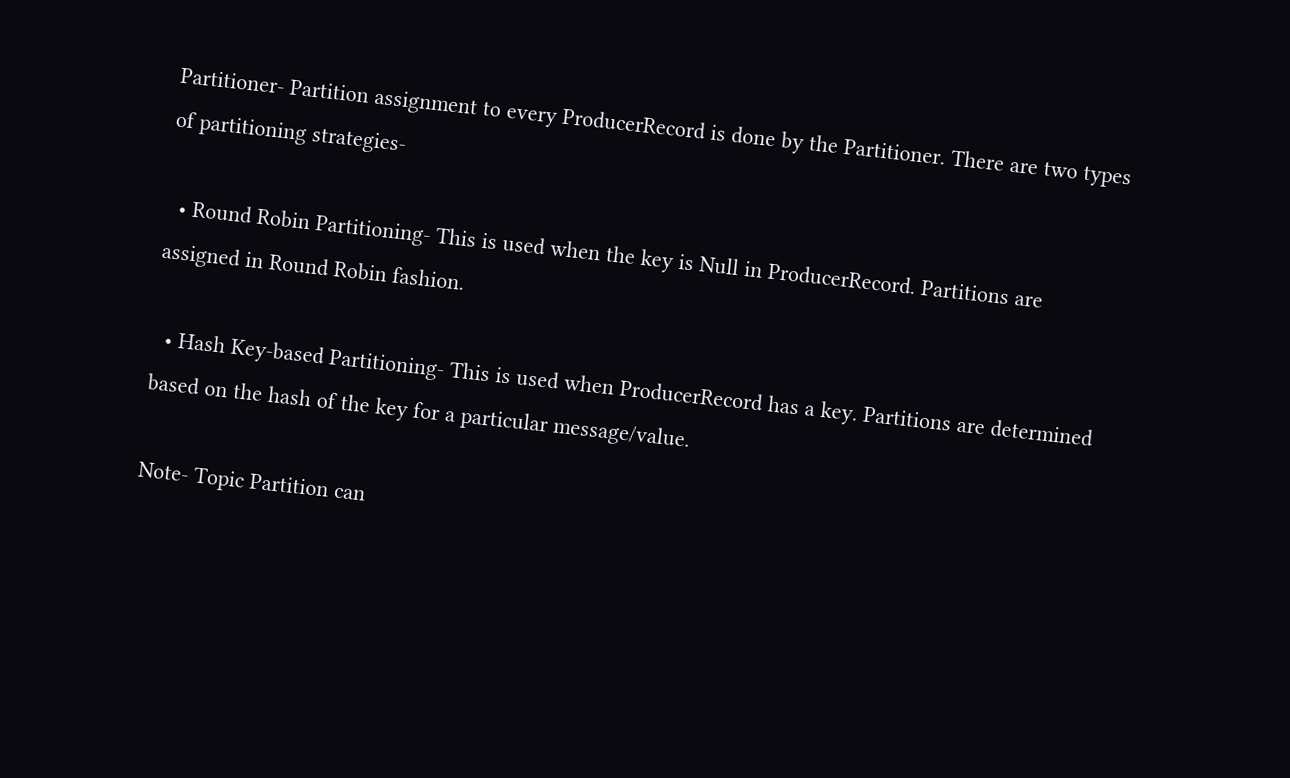Partitioner- Partition assignment to every ProducerRecord is done by the Partitioner. There are two types of partitioning strategies-

  • Round Robin Partitioning- This is used when the key is Null in ProducerRecord. Partitions are assigned in Round Robin fashion.

  • Hash Key-based Partitioning- This is used when ProducerRecord has a key. Partitions are determined based on the hash of the key for a particular message/value.

Note- Topic Partition can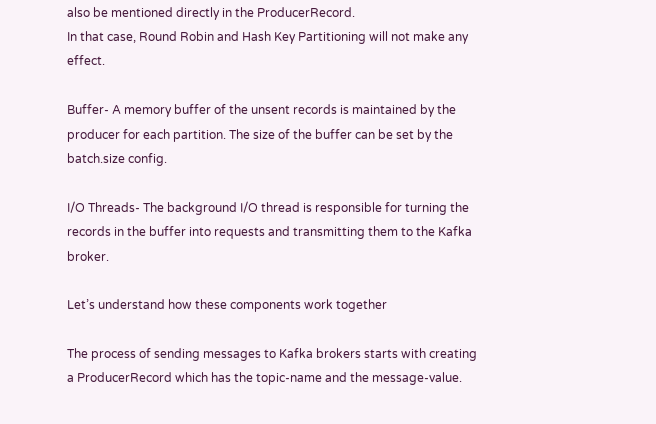also be mentioned directly in the ProducerRecord.
In that case, Round Robin and Hash Key Partitioning will not make any effect.

Buffer- A memory buffer of the unsent records is maintained by the producer for each partition. The size of the buffer can be set by the batch.size config.

I/O Threads- The background I/O thread is responsible for turning the records in the buffer into requests and transmitting them to the Kafka broker.

Let’s understand how these components work together

The process of sending messages to Kafka brokers starts with creating a ProducerRecord which has the topic-name and the message-value.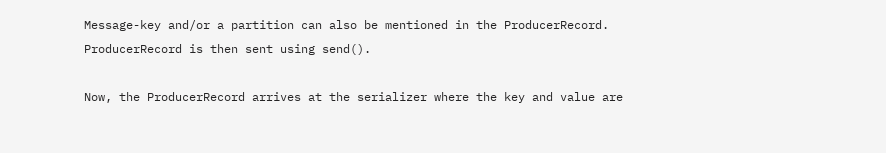Message-key and/or a partition can also be mentioned in the ProducerRecord. ProducerRecord is then sent using send().

Now, the ProducerRecord arrives at the serializer where the key and value are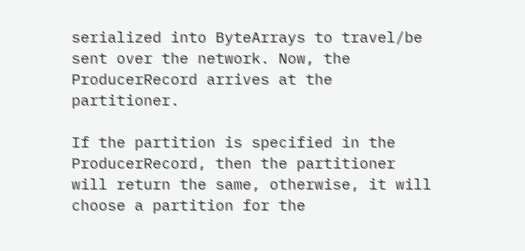serialized into ByteArrays to travel/be sent over the network. Now, the ProducerRecord arrives at the partitioner.

If the partition is specified in the ProducerRecord, then the partitioner will return the same, otherwise, it will choose a partition for the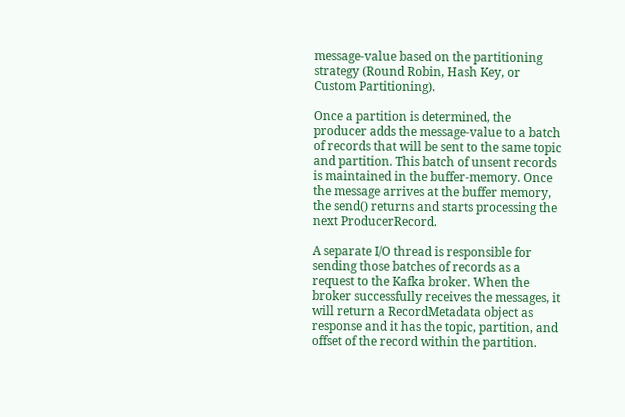message-value based on the partitioning strategy (Round Robin, Hash Key, or Custom Partitioning).

Once a partition is determined, the producer adds the message-value to a batch of records that will be sent to the same topic and partition. This batch of unsent records is maintained in the buffer-memory. Once the message arrives at the buffer memory, the send() returns and starts processing the next ProducerRecord.

A separate I/O thread is responsible for sending those batches of records as a request to the Kafka broker. When the broker successfully receives the messages, it will return a RecordMetadata object as response and it has the topic, partition, and offset of the record within the partition.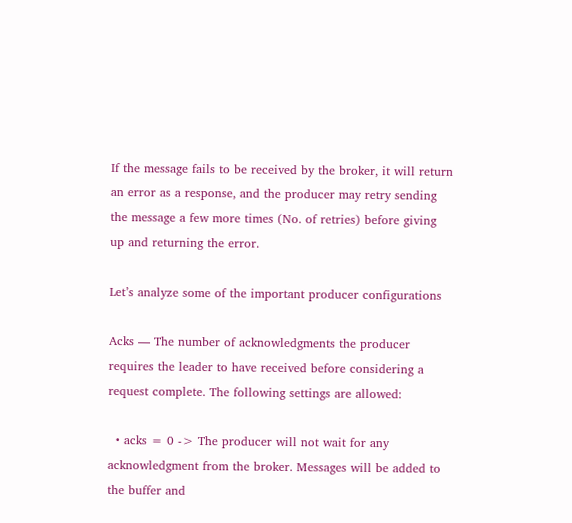If the message fails to be received by the broker, it will return an error as a response, and the producer may retry sending the message a few more times (No. of retries) before giving up and returning the error.

Let’s analyze some of the important producer configurations

Acks — The number of acknowledgments the producer requires the leader to have received before considering a request complete. The following settings are allowed:

  • acks = 0 -> The producer will not wait for any acknowledgment from the broker. Messages will be added to the buffer and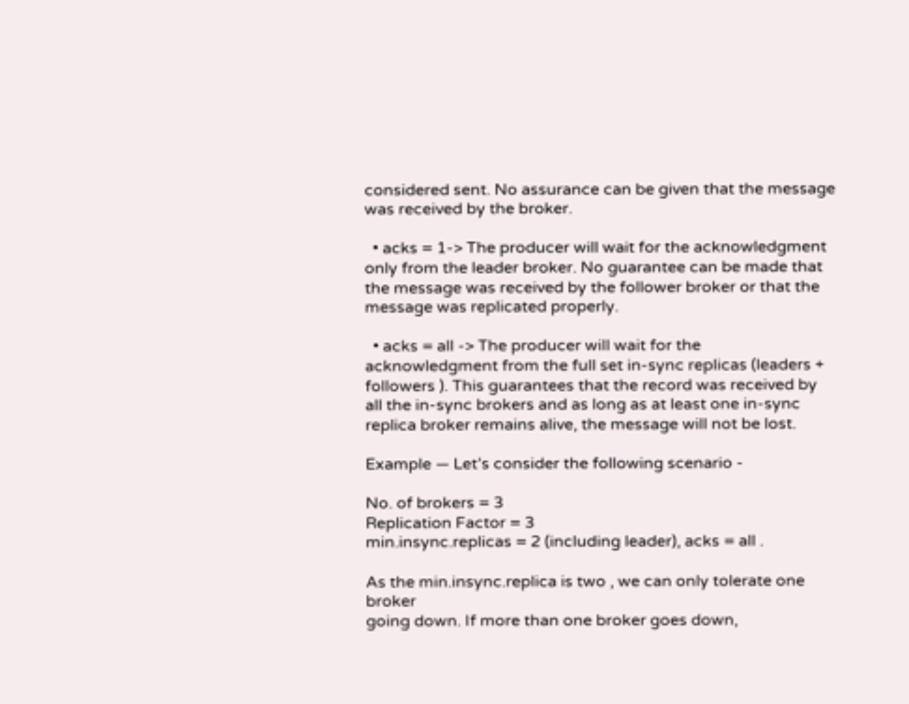considered sent. No assurance can be given that the message was received by the broker.

  • acks = 1-> The producer will wait for the acknowledgment only from the leader broker. No guarantee can be made that the message was received by the follower broker or that the message was replicated properly.

  • acks = all -> The producer will wait for the acknowledgment from the full set in-sync replicas (leaders + followers ). This guarantees that the record was received by all the in-sync brokers and as long as at least one in-sync replica broker remains alive, the message will not be lost.

Example — Let’s consider the following scenario -

No. of brokers = 3
Replication Factor = 3
min.insync.replicas = 2 (including leader), acks = all .

As the min.insync.replica is two , we can only tolerate one broker
going down. If more than one broker goes down,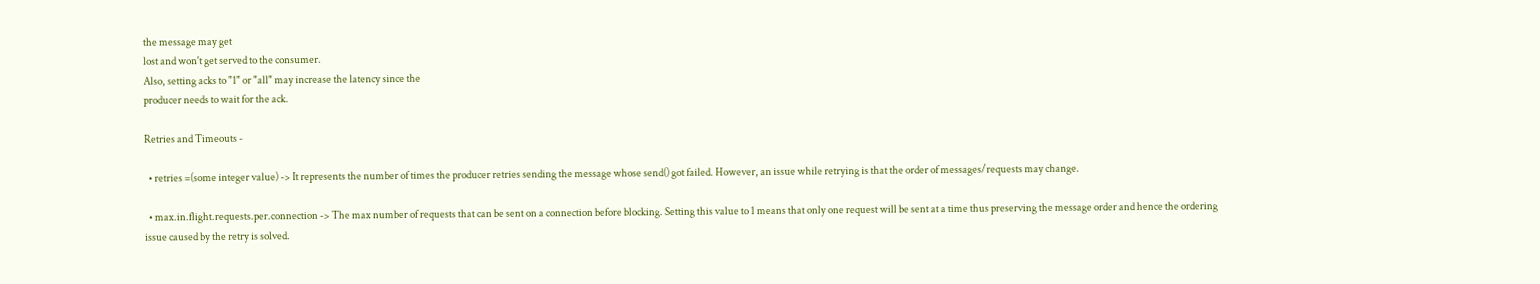the message may get
lost and won't get served to the consumer.
Also, setting acks to "1" or "all" may increase the latency since the
producer needs to wait for the ack.

Retries and Timeouts -

  • retries =(some integer value) -> It represents the number of times the producer retries sending the message whose send() got failed. However, an issue while retrying is that the order of messages/requests may change.

  • max.in.flight.requests.per.connection -> The max number of requests that can be sent on a connection before blocking. Setting this value to 1 means that only one request will be sent at a time thus preserving the message order and hence the ordering issue caused by the retry is solved.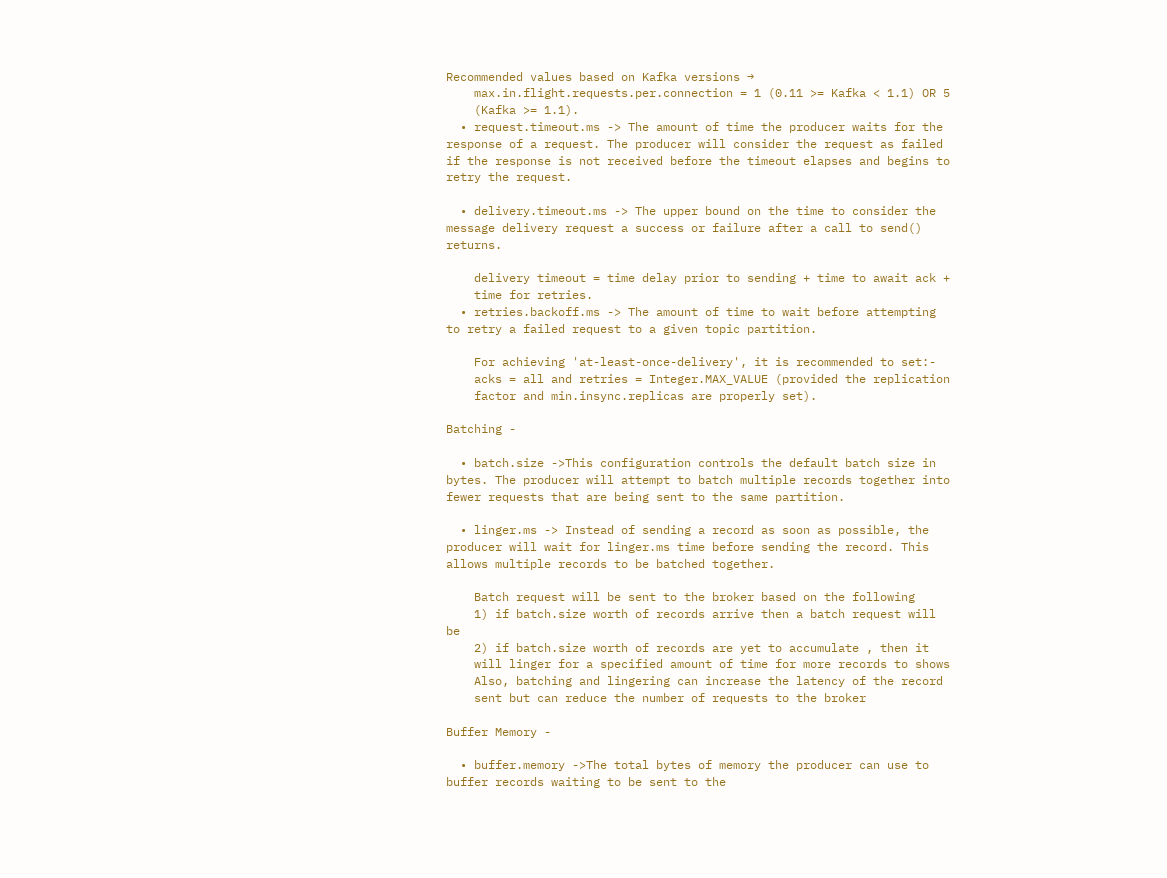Recommended values based on Kafka versions →
    max.in.flight.requests.per.connection = 1 (0.11 >= Kafka < 1.1) OR 5
    (Kafka >= 1.1).
  • request.timeout.ms -> The amount of time the producer waits for the response of a request. The producer will consider the request as failed if the response is not received before the timeout elapses and begins to retry the request.

  • delivery.timeout.ms -> The upper bound on the time to consider the message delivery request a success or failure after a call to send() returns.

    delivery timeout = time delay prior to sending + time to await ack +
    time for retries.
  • retries.backoff.ms -> The amount of time to wait before attempting to retry a failed request to a given topic partition.

    For achieving 'at-least-once-delivery', it is recommended to set:-
    acks = all and retries = Integer.MAX_VALUE (provided the replication
    factor and min.insync.replicas are properly set).

Batching -

  • batch.size ->This configuration controls the default batch size in bytes. The producer will attempt to batch multiple records together into fewer requests that are being sent to the same partition.

  • linger.ms -> Instead of sending a record as soon as possible, the producer will wait for linger.ms time before sending the record. This allows multiple records to be batched together.

    Batch request will be sent to the broker based on the following
    1) if batch.size worth of records arrive then a batch request will be
    2) if batch.size worth of records are yet to accumulate , then it
    will linger for a specified amount of time for more records to shows
    Also, batching and lingering can increase the latency of the record
    sent but can reduce the number of requests to the broker

Buffer Memory -

  • buffer.memory ->The total bytes of memory the producer can use to buffer records waiting to be sent to the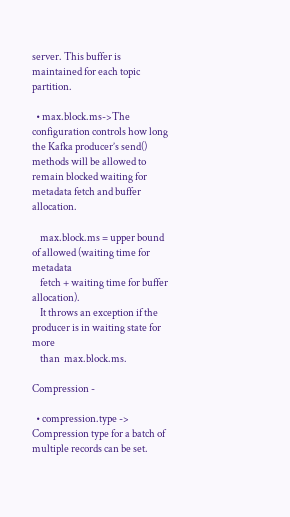server. This buffer is maintained for each topic partition.

  • max.block.ms->The configuration controls how long the Kafka producer’s send() methods will be allowed to remain blocked waiting for metadata fetch and buffer allocation.

    max.block.ms = upper bound of allowed (waiting time for metadata
    fetch + waiting time for buffer allocation).
    It throws an exception if the producer is in waiting state for more
    than  max.block.ms.

Compression -

  • compression.type -> Compression type for a batch of multiple records can be set.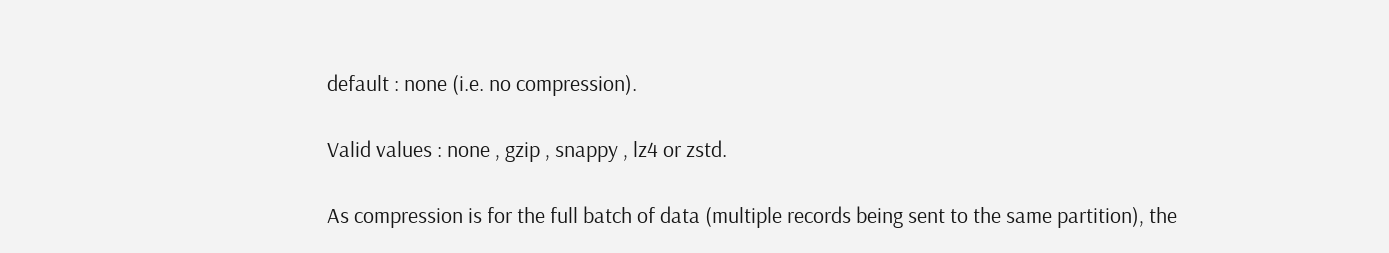default : none (i.e. no compression).

Valid values : none , gzip , snappy , lz4 or zstd.

As compression is for the full batch of data (multiple records being sent to the same partition), the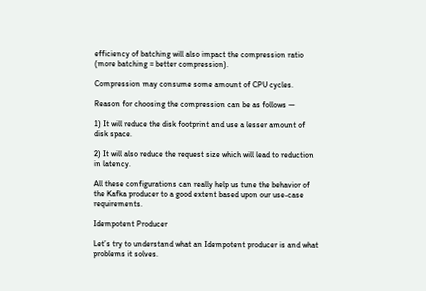efficiency of batching will also impact the compression ratio (more batching = better compression).

Compression may consume some amount of CPU cycles.

Reason for choosing the compression can be as follows —

1) It will reduce the disk footprint and use a lesser amount of disk space.

2) It will also reduce the request size which will lead to reduction in latency.

All these configurations can really help us tune the behavior of the Kafka producer to a good extent based upon our use-case requirements.

Idempotent Producer

Let’s try to understand what an Idempotent producer is and what problems it solves.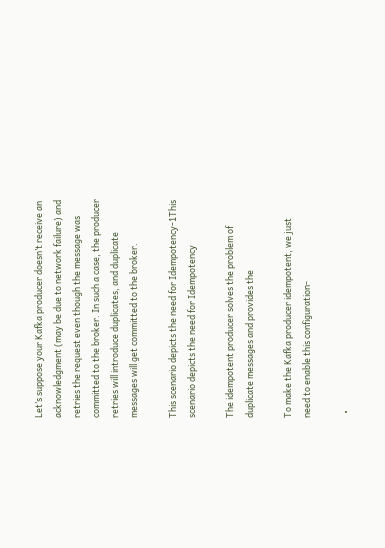Let’s suppose your Kafka producer doesn’t receive an acknowledgment (may be due to network failure) and retries the request even though the message was committed to the broker. In such a case, the producer retries will introduce duplicates, and duplicate messages will get committed to the broker.

This scenario depicts the need for Idempotency-1This scenario depicts the need for Idempotency

The idempotent producer solves the problem of duplicate messages and provides the

To make the Kafka producer idempotent, we just need to enable this configuration-

  •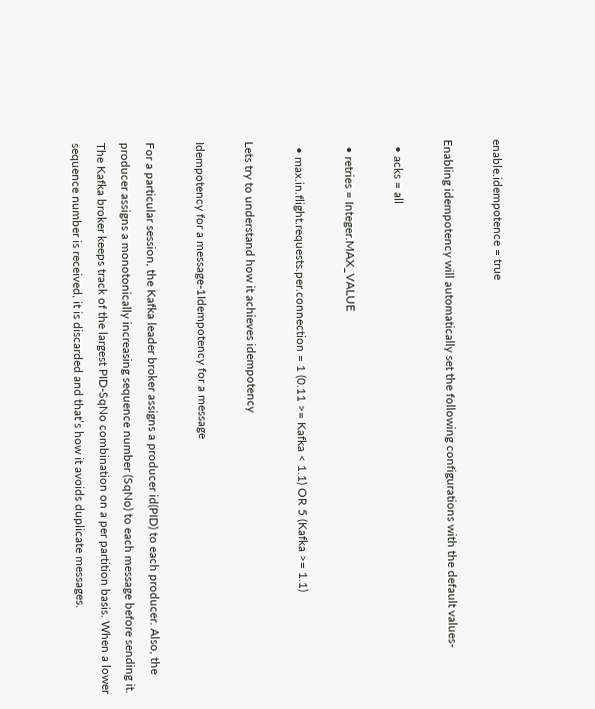enable.idempotence = true

Enabling idempotency will automatically set the following configurations with the default values-

  • acks = all

  • retries = Integer.MAX_VALUE

  • max.in.flight.requests.per.connection = 1 (0.11 >= Kafka < 1.1) OR 5 (Kafka >= 1.1)

Lets try to understand how it achieves idempotency

Idempotency for a message-1Idempotency for a message

For a particular session, the Kafka leader broker assigns a producer id(PID) to each producer. Also, the producer assigns a monotonically increasing sequence number (SqNo) to each message before sending it. The Kafka broker keeps track of the largest PID-SqNo combination on a per partition basis. When a lower sequence number is received, it is discarded and that’s how it avoids duplicate messages.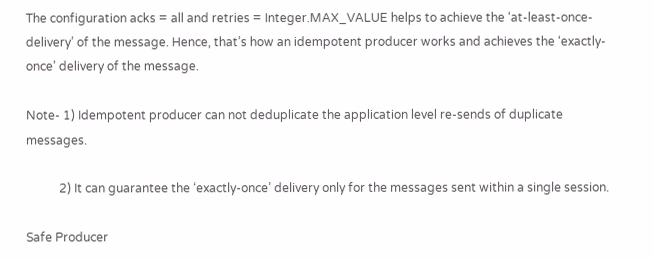The configuration acks = all and retries = Integer.MAX_VALUE helps to achieve the ‘at-least-once-delivery’ of the message. Hence, that’s how an idempotent producer works and achieves the ‘exactly-once’ delivery of the message.

Note- 1) Idempotent producer can not deduplicate the application level re-sends of duplicate messages.

           2) It can guarantee the ‘exactly-once’ delivery only for the messages sent within a single session.

Safe Producer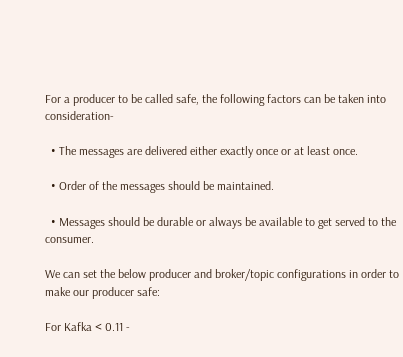For a producer to be called safe, the following factors can be taken into consideration-

  • The messages are delivered either exactly once or at least once.

  • Order of the messages should be maintained.

  • Messages should be durable or always be available to get served to the consumer.

We can set the below producer and broker/topic configurations in order to make our producer safe:

For Kafka < 0.11 -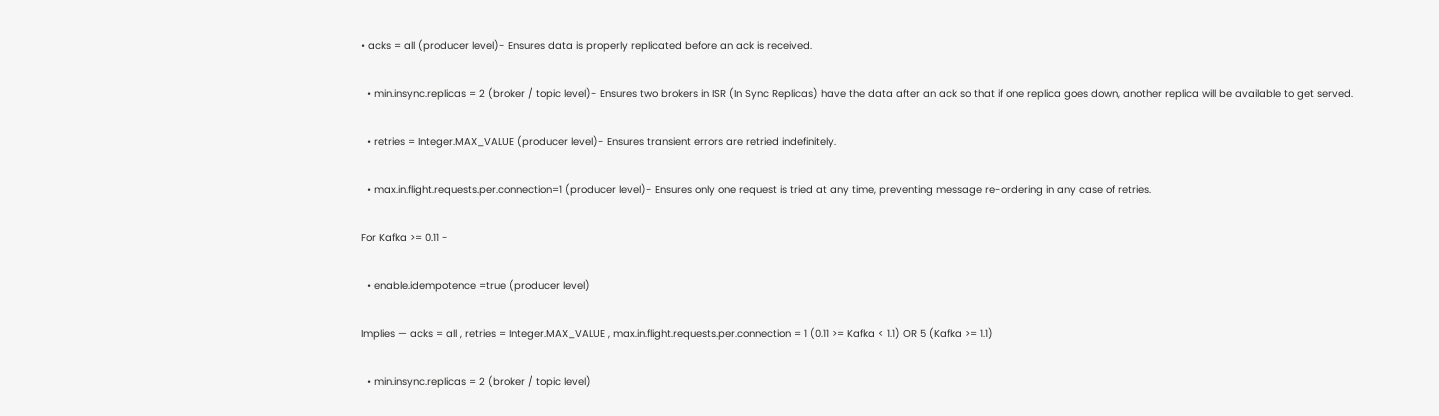• acks = all (producer level)- Ensures data is properly replicated before an ack is received.

  • min.insync.replicas = 2 (broker / topic level)- Ensures two brokers in ISR (In Sync Replicas) have the data after an ack so that if one replica goes down, another replica will be available to get served.

  • retries = Integer.MAX_VALUE (producer level)- Ensures transient errors are retried indefinitely.

  • max.in.flight.requests.per.connection=1 (producer level)- Ensures only one request is tried at any time, preventing message re-ordering in any case of retries.

For Kafka >= 0.11 -

  • enable.idempotence =true (producer level)

Implies — acks = all , retries = Integer.MAX_VALUE , max.in.flight.requests.per.connection = 1 (0.11 >= Kafka < 1.1) OR 5 (Kafka >= 1.1)

  • min.insync.replicas = 2 (broker / topic level)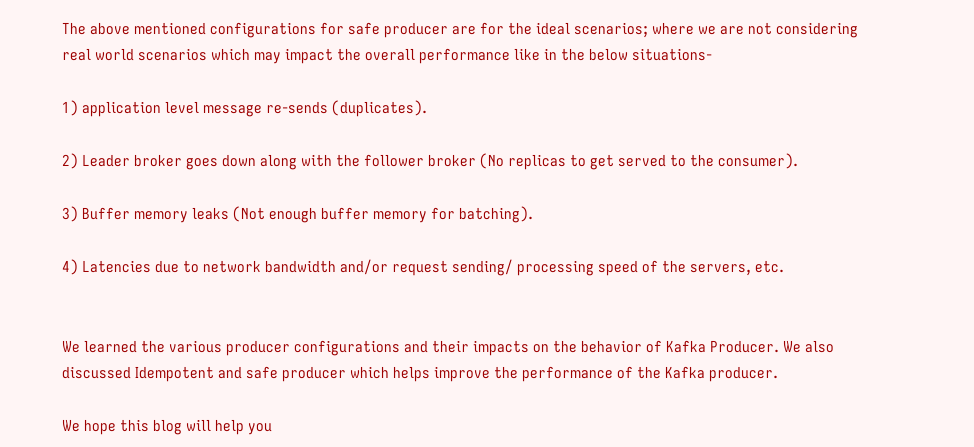The above mentioned configurations for safe producer are for the ideal scenarios; where we are not considering real world scenarios which may impact the overall performance like in the below situations-

1) application level message re-sends (duplicates).

2) Leader broker goes down along with the follower broker (No replicas to get served to the consumer).

3) Buffer memory leaks (Not enough buffer memory for batching).

4) Latencies due to network bandwidth and/or request sending/ processing speed of the servers, etc.


We learned the various producer configurations and their impacts on the behavior of Kafka Producer. We also discussed Idempotent and safe producer which helps improve the performance of the Kafka producer.

We hope this blog will help you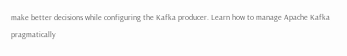make better decisions while configuring the Kafka producer. Learn how to manage Apache Kafka pragmatically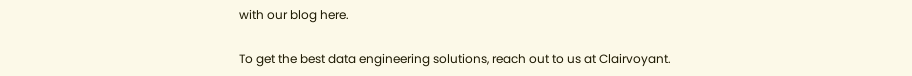with our blog here.

To get the best data engineering solutions, reach out to us at Clairvoyant.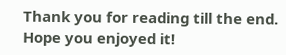Thank you for reading till the end. Hope you enjoyed it!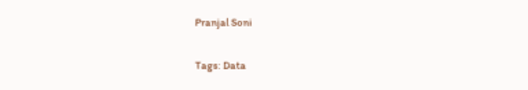Pranjal Soni

Tags: Data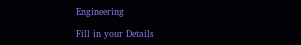Engineering

Fill in your Details